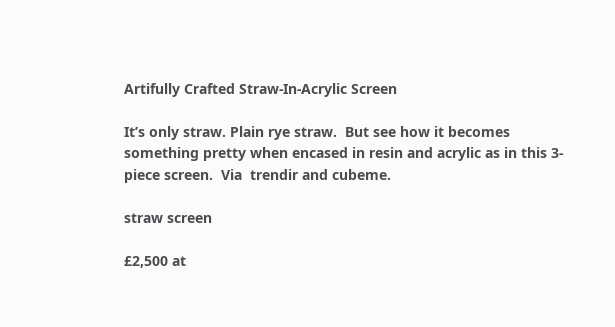Artifully Crafted Straw-In-Acrylic Screen

It’s only straw. Plain rye straw.  But see how it becomes something pretty when encased in resin and acrylic as in this 3-piece screen.  Via  trendir and cubeme.

straw screen

£2,500 at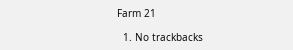Farm 21

  1. No trackbacks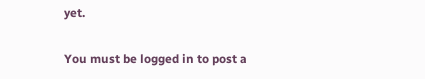yet.

You must be logged in to post a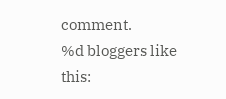comment.
%d bloggers like this: